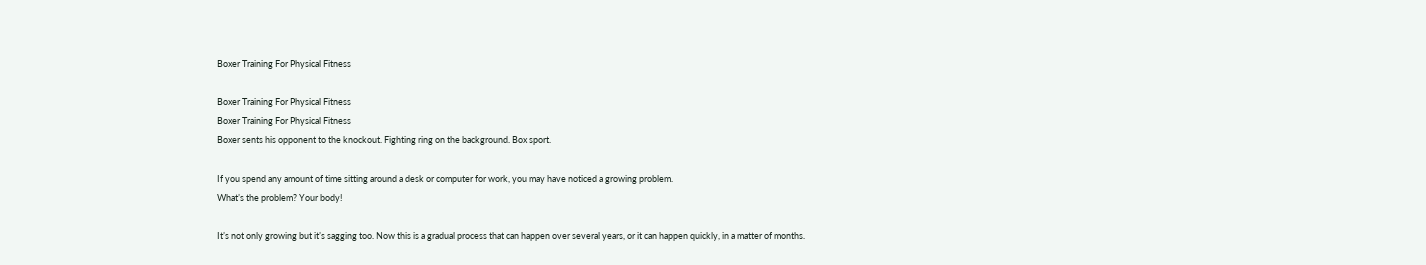Boxer Training For Physical Fitness

Boxer Training For Physical Fitness
Boxer Training For Physical Fitness
Boxer sents his opponent to the knockout. Fighting ring on the background. Box sport.

If you spend any amount of time sitting around a desk or computer for work, you may have noticed a growing problem.
What’s the problem? Your body!

It’s not only growing but it’s sagging too. Now this is a gradual process that can happen over several years, or it can happen quickly, in a matter of months.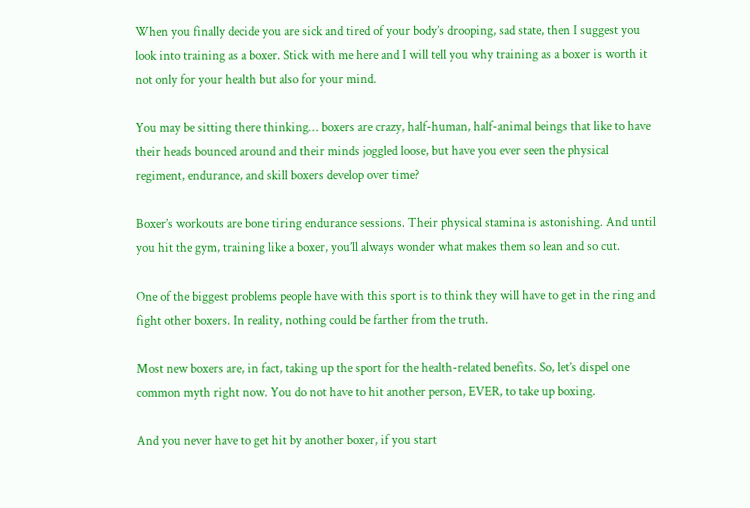When you finally decide you are sick and tired of your body’s drooping, sad state, then I suggest you look into training as a boxer. Stick with me here and I will tell you why training as a boxer is worth it not only for your health but also for your mind.

You may be sitting there thinking… boxers are crazy, half-human, half-animal beings that like to have their heads bounced around and their minds joggled loose, but have you ever seen the physical regiment, endurance, and skill boxers develop over time?

Boxer’s workouts are bone tiring endurance sessions. Their physical stamina is astonishing. And until you hit the gym, training like a boxer, you’ll always wonder what makes them so lean and so cut.

One of the biggest problems people have with this sport is to think they will have to get in the ring and fight other boxers. In reality, nothing could be farther from the truth.

Most new boxers are, in fact, taking up the sport for the health-related benefits. So, let’s dispel one common myth right now. You do not have to hit another person, EVER, to take up boxing.

And you never have to get hit by another boxer, if you start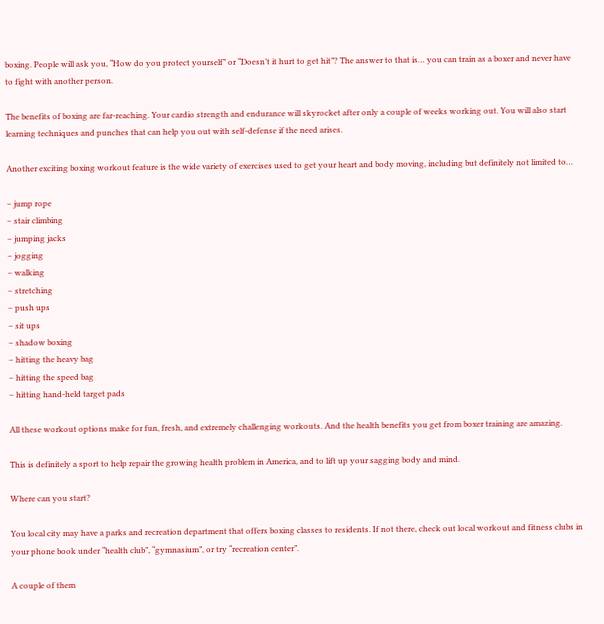boxing. People will ask you, “How do you protect yourself” or “Doesn’t it hurt to get hit”? The answer to that is… you can train as a boxer and never have to fight with another person.

The benefits of boxing are far-reaching. Your cardio strength and endurance will skyrocket after only a couple of weeks working out. You will also start learning techniques and punches that can help you out with self-defense if the need arises.

Another exciting boxing workout feature is the wide variety of exercises used to get your heart and body moving, including but definitely not limited to…

– jump rope
– stair climbing
– jumping jacks
– jogging
– walking
– stretching
– push ups
– sit ups
– shadow boxing
– hitting the heavy bag
– hitting the speed bag
– hitting hand-held target pads

All these workout options make for fun, fresh, and extremely challenging workouts. And the health benefits you get from boxer training are amazing.

This is definitely a sport to help repair the growing health problem in America, and to lift up your sagging body and mind.

Where can you start?

You local city may have a parks and recreation department that offers boxing classes to residents. If not there, check out local workout and fitness clubs in your phone book under “health club”, “gymnasium”, or try “recreation center”.

A couple of them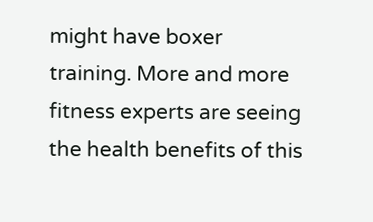might have boxer training. More and more fitness experts are seeing the health benefits of this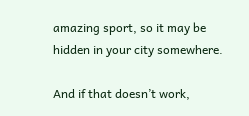amazing sport, so it may be hidden in your city somewhere.

And if that doesn’t work,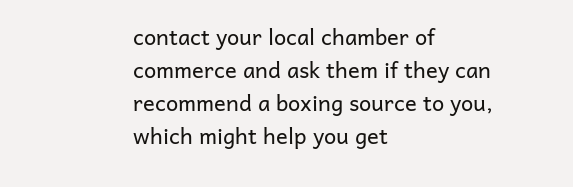contact your local chamber of commerce and ask them if they can recommend a boxing source to you, which might help you get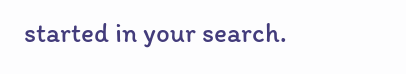started in your search.